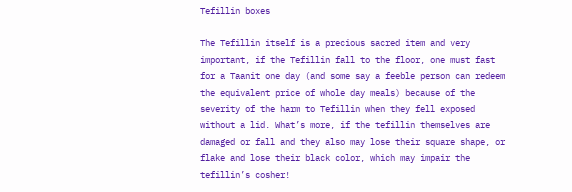Tefillin boxes

The Tefillin itself is a precious sacred item and very important, if the Tefillin fall to the floor, one must fast for a Taanit one day (and some say a feeble person can redeem the equivalent price of whole day meals) because of the severity of the harm to Tefillin when they fell exposed without a lid. What’s more, if the tefillin themselves are damaged or fall and they also may lose their square shape, or flake and lose their black color, which may impair the tefillin’s cosher!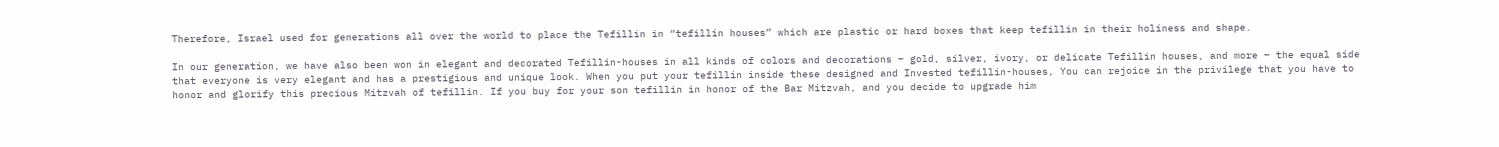Therefore, Israel used for generations all over the world to place the Tefillin in “tefillin houses” which are plastic or hard boxes that keep tefillin in their holiness and shape.

In our generation, we have also been won in elegant and decorated Tefillin-houses in all kinds of colors and decorations – gold, silver, ivory, or delicate Tefillin houses, and more – the equal side that everyone is very elegant and has a prestigious and unique look. When you put your tefillin inside these designed and Invested tefillin-houses, You can rejoice in the privilege that you have to honor and glorify this precious Mitzvah of tefillin. If you buy for your son tefillin in honor of the Bar Mitzvah, and you decide to upgrade him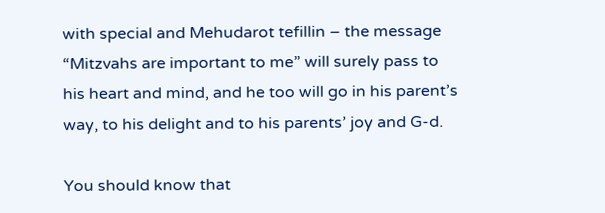with special and Mehudarot tefillin – the message “Mitzvahs are important to me” will surely pass to his heart and mind, and he too will go in his parent’s way, to his delight and to his parents’ joy and G-d.

You should know that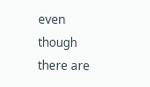even though there are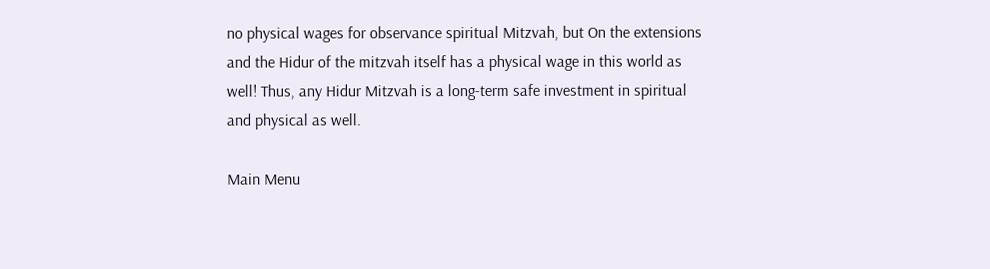no physical wages for observance spiritual Mitzvah, but On the extensions and the Hidur of the mitzvah itself has a physical wage in this world as well! Thus, any Hidur Mitzvah is a long-term safe investment in spiritual and physical as well.

Main Menu